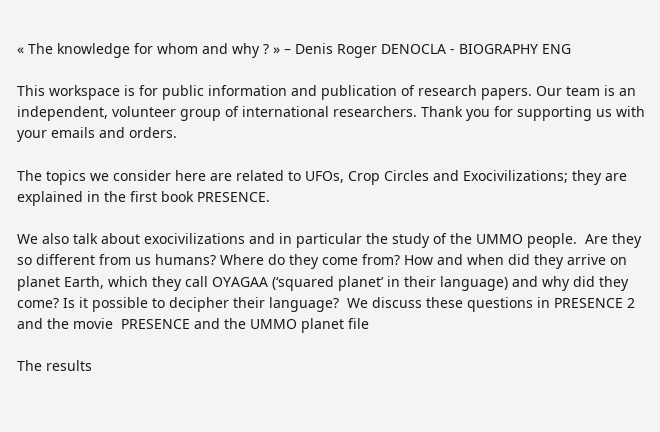« The knowledge for whom and why ? » – Denis Roger DENOCLA - BIOGRAPHY ENG

This workspace is for public information and publication of research papers. Our team is an independent, volunteer group of international researchers. Thank you for supporting us with your emails and orders.

The topics we consider here are related to UFOs, Crop Circles and Exocivilizations; they are explained in the first book PRESENCE.

We also talk about exocivilizations and in particular the study of the UMMO people.  Are they so different from us humans? Where do they come from? How and when did they arrive on planet Earth, which they call OYAGAA (‘squared planet’ in their language) and why did they come? Is it possible to decipher their language?  We discuss these questions in PRESENCE 2 and the movie  PRESENCE and the UMMO planet file

The results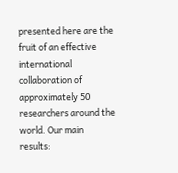presented here are the fruit of an effective international collaboration of approximately 50 researchers around the world. Our main results: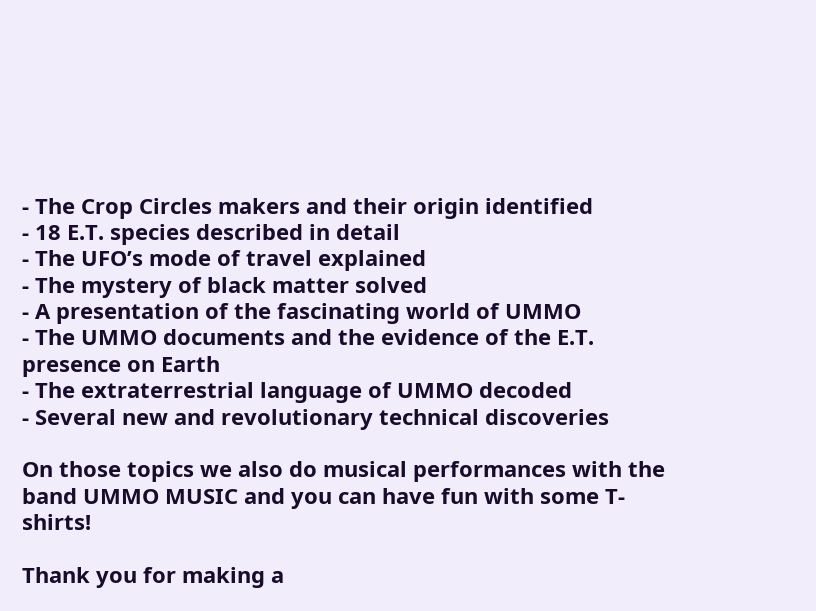- The Crop Circles makers and their origin identified
- 18 E.T. species described in detail
- The UFO’s mode of travel explained
- The mystery of black matter solved
- A presentation of the fascinating world of UMMO
- The UMMO documents and the evidence of the E.T. presence on Earth
- The extraterrestrial language of UMMO decoded
- Several new and revolutionary technical discoveries

On those topics we also do musical performances with the band UMMO MUSIC and you can have fun with some T-shirts!

Thank you for making a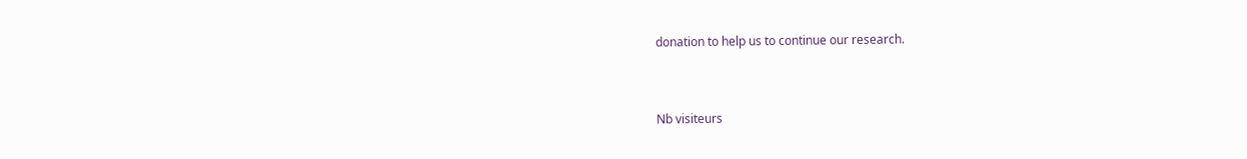donation to help us to continue our research.


Nb visiteurs